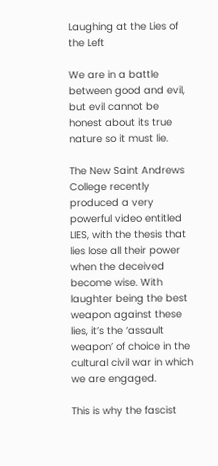Laughing at the Lies of the Left

We are in a battle between good and evil, but evil cannot be honest about its true nature so it must lie.

The New Saint Andrews College recently produced a very powerful video entitled LIES, with the thesis that lies lose all their power when the deceived become wise. With laughter being the best weapon against these lies, it’s the ‘assault weapon’ of choice in the cultural civil war in which we are engaged.

This is why the fascist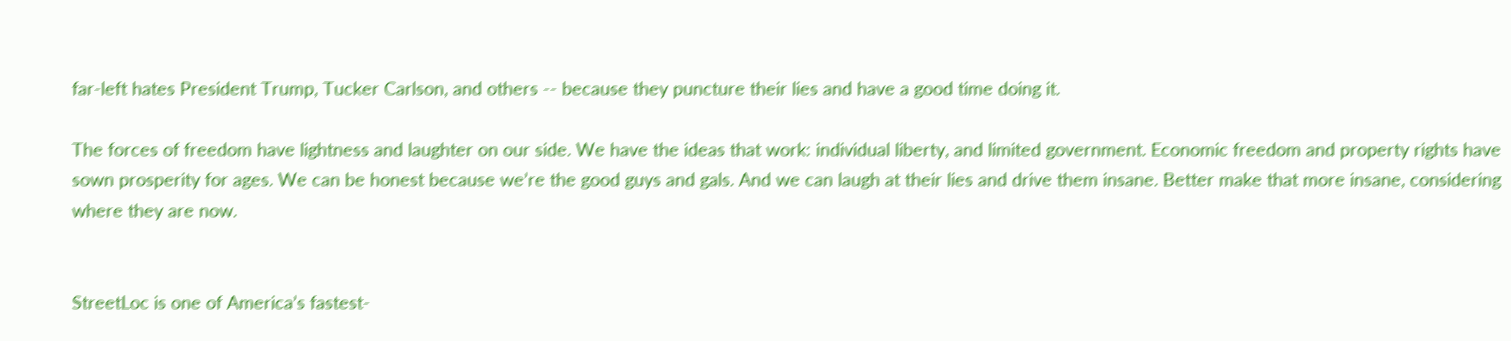far-left hates President Trump, Tucker Carlson, and others -- because they puncture their lies and have a good time doing it.

The forces of freedom have lightness and laughter on our side. We have the ideas that work: individual liberty, and limited government. Economic freedom and property rights have sown prosperity for ages. We can be honest because we’re the good guys and gals. And we can laugh at their lies and drive them insane. Better make that more insane, considering where they are now.


StreetLoc is one of America’s fastest-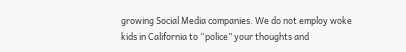growing Social Media companies. We do not employ woke kids in California to “police” your thoughts and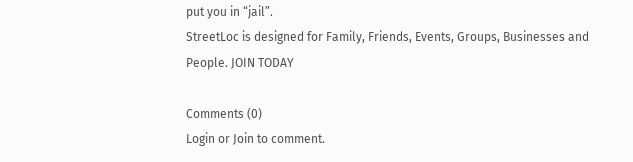put you in “jail”.
StreetLoc is designed for Family, Friends, Events, Groups, Businesses and People. JOIN TODAY

Comments (0)
Login or Join to comment.